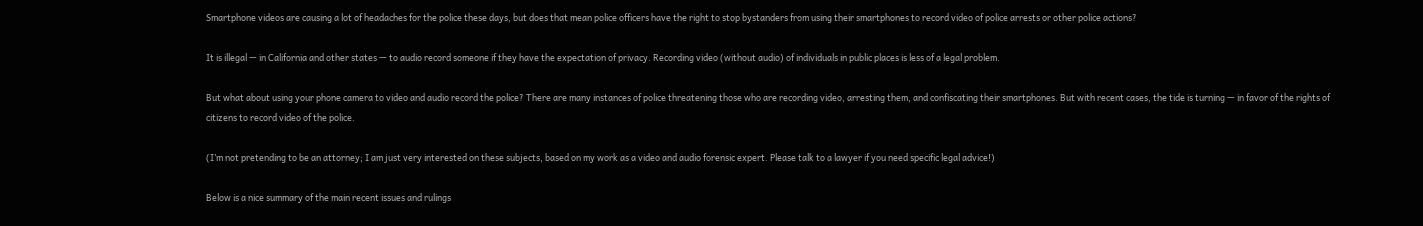Smartphone videos are causing a lot of headaches for the police these days, but does that mean police officers have the right to stop bystanders from using their smartphones to record video of police arrests or other police actions?

It is illegal — in California and other states — to audio record someone if they have the expectation of privacy. Recording video (without audio) of individuals in public places is less of a legal problem.

But what about using your phone camera to video and audio record the police? There are many instances of police threatening those who are recording video, arresting them, and confiscating their smartphones. But with recent cases, the tide is turning — in favor of the rights of citizens to record video of the police.

(I’m not pretending to be an attorney; I am just very interested on these subjects, based on my work as a video and audio forensic expert. Please talk to a lawyer if you need specific legal advice!)

Below is a nice summary of the main recent issues and rulings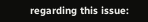regarding this issue: